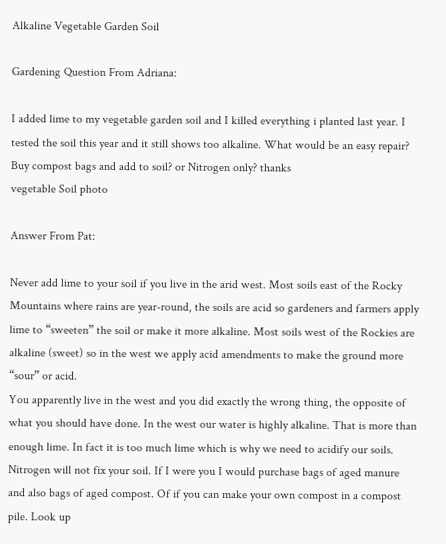Alkaline Vegetable Garden Soil

Gardening Question From Adriana:

I added lime to my vegetable garden soil and I killed everything i planted last year. I tested the soil this year and it still shows too alkaline. What would be an easy repair?
Buy compost bags and add to soil? or Nitrogen only? thanks
vegetable Soil photo

Answer From Pat:

Never add lime to your soil if you live in the arid west. Most soils east of the Rocky Mountains where rains are year-round, the soils are acid so gardeners and farmers apply lime to “sweeten” the soil or make it more alkaline. Most soils west of the Rockies are alkaline (sweet) so in the west we apply acid amendments to make the ground more “sour” or acid.
You apparently live in the west and you did exactly the wrong thing, the opposite of what you should have done. In the west our water is highly alkaline. That is more than enough lime. In fact it is too much lime which is why we need to acidify our soils.
Nitrogen will not fix your soil. If I were you I would purchase bags of aged manure and also bags of aged compost. Of if you can make your own compost in a compost pile. Look up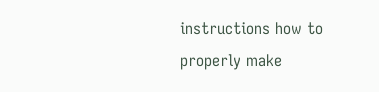instructions how to properly make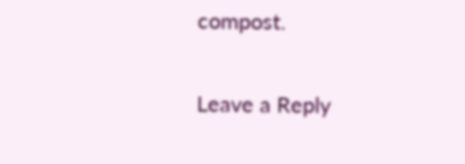compost.

Leave a Reply